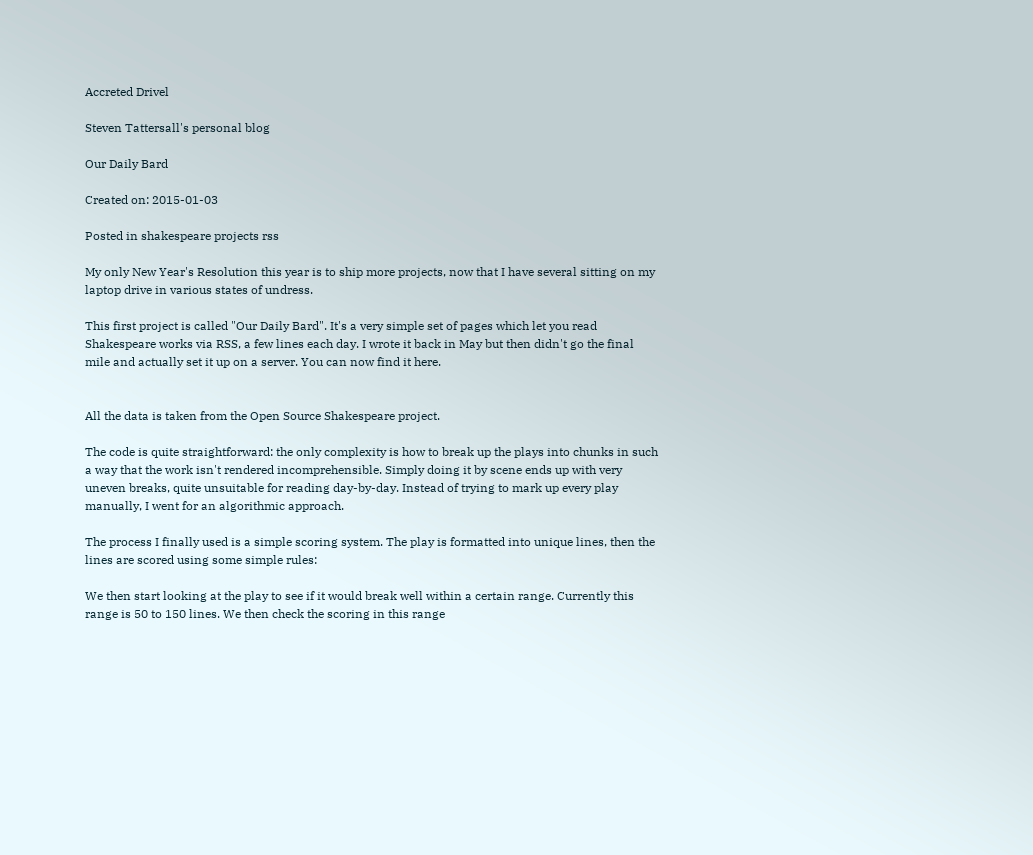Accreted Drivel

Steven Tattersall's personal blog

Our Daily Bard

Created on: 2015-01-03

Posted in shakespeare projects rss

My only New Year's Resolution this year is to ship more projects, now that I have several sitting on my laptop drive in various states of undress.

This first project is called "Our Daily Bard". It's a very simple set of pages which let you read Shakespeare works via RSS, a few lines each day. I wrote it back in May but then didn't go the final mile and actually set it up on a server. You can now find it here.


All the data is taken from the Open Source Shakespeare project.

The code is quite straightforward: the only complexity is how to break up the plays into chunks in such a way that the work isn't rendered incomprehensible. Simply doing it by scene ends up with very uneven breaks, quite unsuitable for reading day-by-day. Instead of trying to mark up every play manually, I went for an algorithmic approach.

The process I finally used is a simple scoring system. The play is formatted into unique lines, then the lines are scored using some simple rules:

We then start looking at the play to see if it would break well within a certain range. Currently this range is 50 to 150 lines. We then check the scoring in this range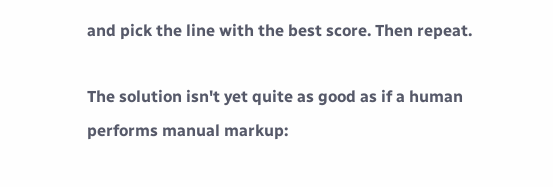and pick the line with the best score. Then repeat.

The solution isn't yet quite as good as if a human performs manual markup: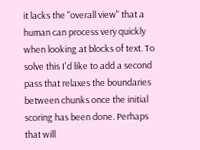it lacks the "overall view" that a human can process very quickly when looking at blocks of text. To solve this I'd like to add a second pass that relaxes the boundaries between chunks once the initial scoring has been done. Perhaps that will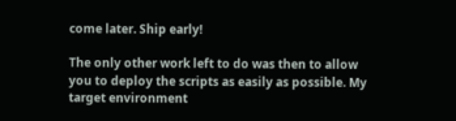come later. Ship early!

The only other work left to do was then to allow you to deploy the scripts as easily as possible. My target environment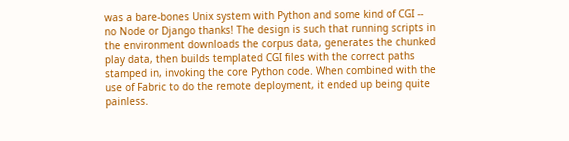was a bare-bones Unix system with Python and some kind of CGI -- no Node or Django thanks! The design is such that running scripts in the environment downloads the corpus data, generates the chunked play data, then builds templated CGI files with the correct paths stamped in, invoking the core Python code. When combined with the use of Fabric to do the remote deployment, it ended up being quite painless.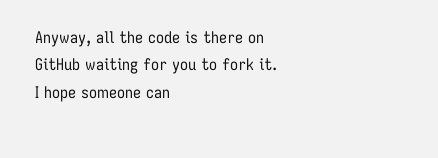Anyway, all the code is there on GitHub waiting for you to fork it. I hope someone can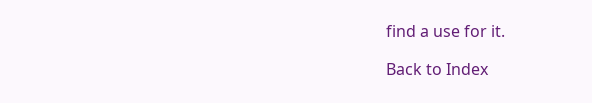find a use for it.

Back to Index